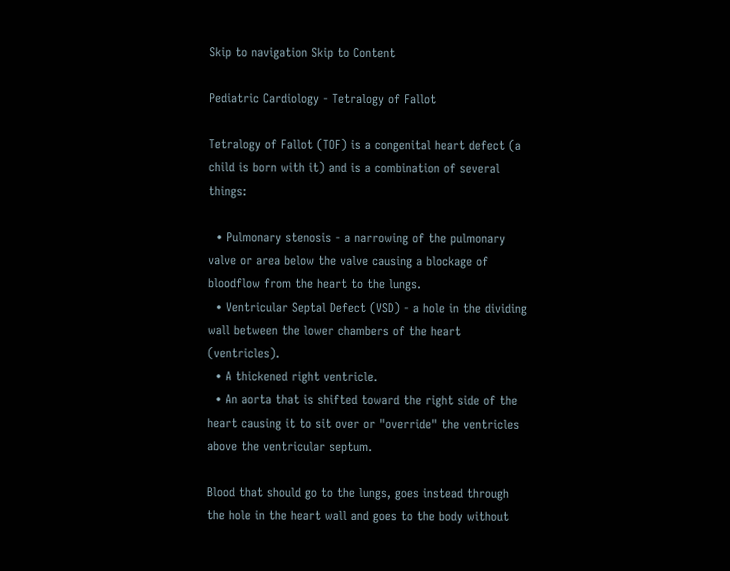Skip to navigation Skip to Content

Pediatric Cardiology - Tetralogy of Fallot

Tetralogy of Fallot (TOF) is a congenital heart defect (a child is born with it) and is a combination of several things:

  • Pulmonary stenosis - a narrowing of the pulmonary valve or area below the valve causing a blockage of bloodflow from the heart to the lungs.
  • Ventricular Septal Defect (VSD) - a hole in the dividing wall between the lower chambers of the heart (ventricles).
  • A thickened right ventricle.
  • An aorta that is shifted toward the right side of the heart causing it to sit over or "override" the ventricles above the ventricular septum.

Blood that should go to the lungs, goes instead through the hole in the heart wall and goes to the body without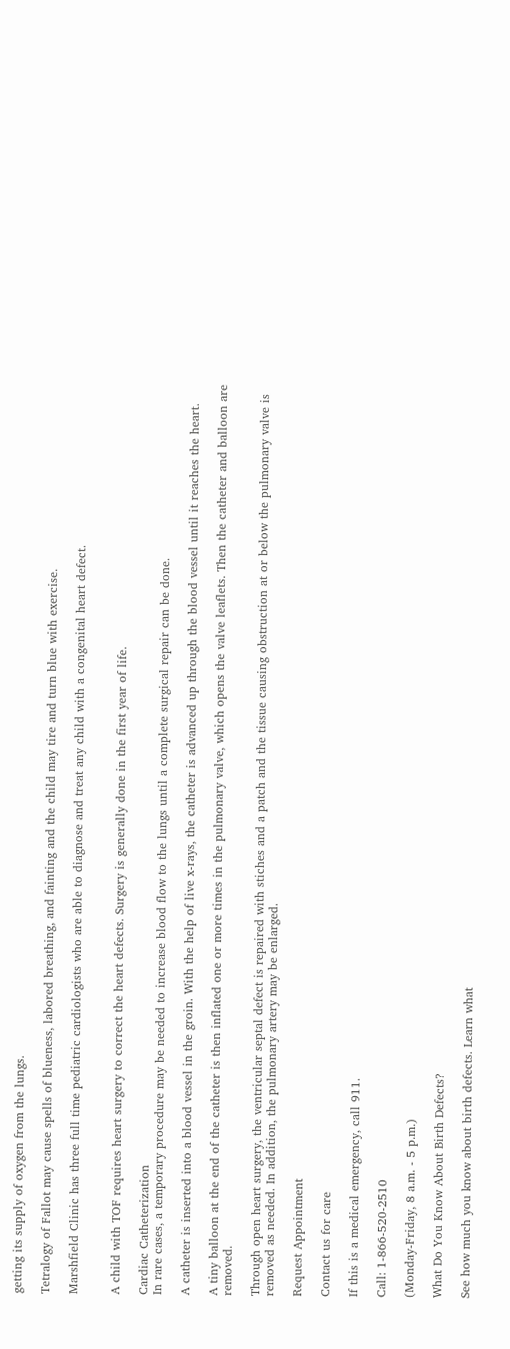getting its supply of oxygen from the lungs.

Tetralogy of Fallot may cause spells of blueness, labored breathing, and fainting and the child may tire and turn blue with exercise.

Marshfield Clinic has three full time pediatric cardiologists who are able to diagnose and treat any child with a congenital heart defect.


A child with TOF requires heart surgery to correct the heart defects. Surgery is generally done in the first year of life.

Cardiac Catheterization
In rare cases, a temporary procedure may be needed to increase blood flow to the lungs until a complete surgical repair can be done.

A catheter is inserted into a blood vessel in the groin. With the help of live x-rays, the catheter is advanced up through the blood vessel until it reaches the heart.

A tiny balloon at the end of the catheter is then inflated one or more times in the pulmonary valve, which opens the valve leaflets. Then the catheter and balloon are removed.

Through open heart surgery, the ventricular septal defect is repaired with stiches and a patch and the tissue causing obstruction at or below the pulmonary valve is removed as needed. In addition, the pulmonary artery may be enlarged.

Request Appointment

Contact us for care

If this is a medical emergency, call 911.

Call: 1-866-520-2510

(Monday-Friday, 8 a.m. - 5 p.m.)

What Do You Know About Birth Defects?

See how much you know about birth defects. Learn what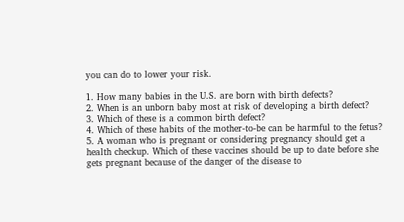you can do to lower your risk.

1. How many babies in the U.S. are born with birth defects?
2. When is an unborn baby most at risk of developing a birth defect?
3. Which of these is a common birth defect?
4. Which of these habits of the mother-to-be can be harmful to the fetus?
5. A woman who is pregnant or considering pregnancy should get a health checkup. Which of these vaccines should be up to date before she gets pregnant because of the danger of the disease to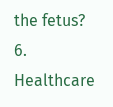the fetus?
6. Healthcare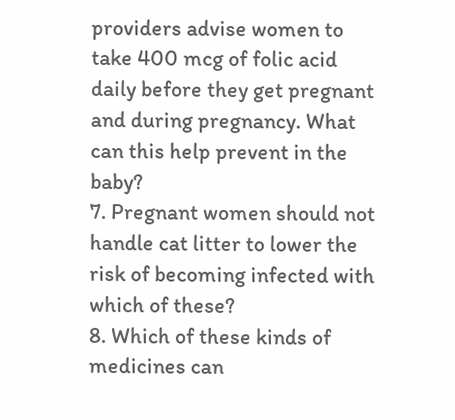providers advise women to take 400 mcg of folic acid daily before they get pregnant and during pregnancy. What can this help prevent in the baby?
7. Pregnant women should not handle cat litter to lower the risk of becoming infected with which of these?
8. Which of these kinds of medicines can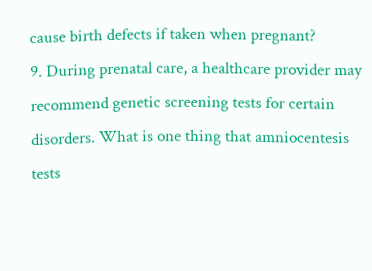cause birth defects if taken when pregnant?
9. During prenatal care, a healthcare provider may recommend genetic screening tests for certain disorders. What is one thing that amniocentesis tests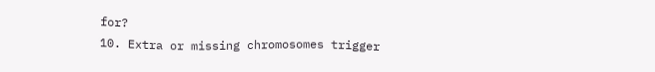for?
10. Extra or missing chromosomes trigger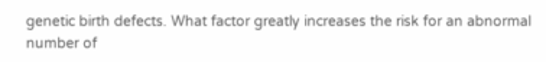genetic birth defects. What factor greatly increases the risk for an abnormal number of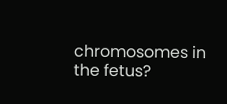chromosomes in the fetus?